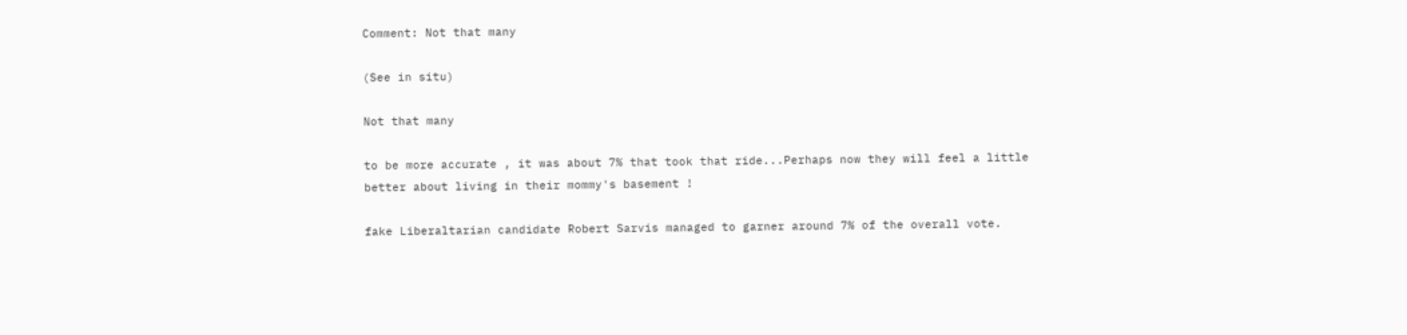Comment: Not that many

(See in situ)

Not that many

to be more accurate , it was about 7% that took that ride...Perhaps now they will feel a little better about living in their mommy's basement !

fake Liberaltarian candidate Robert Sarvis managed to garner around 7% of the overall vote.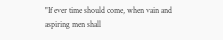"If ever time should come, when vain and aspiring men shall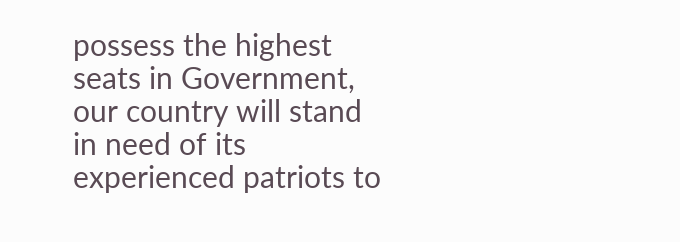possess the highest seats in Government, our country will stand in need of its experienced patriots to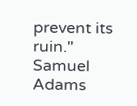prevent its ruin."
Samuel Adams